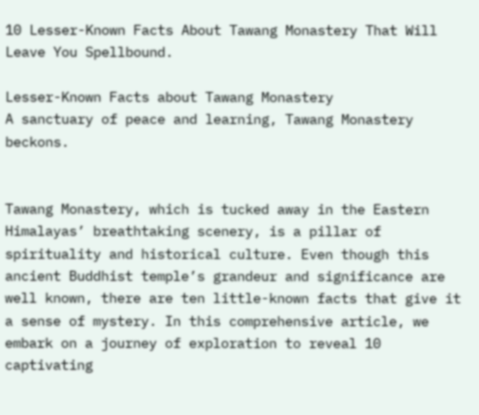10 Lesser-Known Facts About Tawang Monastery That Will Leave You Spellbound.

Lesser-Known Facts about Tawang Monastery
A sanctuary of peace and learning, Tawang Monastery beckons.


Tawang Monastery, which is tucked away in the Eastern Himalayas’ breathtaking scenery, is a pillar of spirituality and historical culture. Even though this ancient Buddhist temple’s grandeur and significance are well known, there are ten little-known facts that give it a sense of mystery. In this comprehensive article, we embark on a journey of exploration to reveal 10 captivating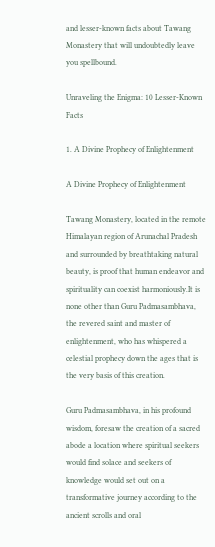and lesser-known facts about Tawang Monastery that will undoubtedly leave you spellbound.

Unraveling the Enigma: 10 Lesser-Known Facts

1. A Divine Prophecy of Enlightenment

A Divine Prophecy of Enlightenment

Tawang Monastery, located in the remote Himalayan region of Arunachal Pradesh and surrounded by breathtaking natural beauty, is proof that human endeavor and spirituality can coexist harmoniously.It is none other than Guru Padmasambhava, the revered saint and master of enlightenment, who has whispered a celestial prophecy down the ages that is the very basis of this creation.

Guru Padmasambhava, in his profound wisdom, foresaw the creation of a sacred abode a location where spiritual seekers would find solace and seekers of knowledge would set out on a transformative journey according to the ancient scrolls and oral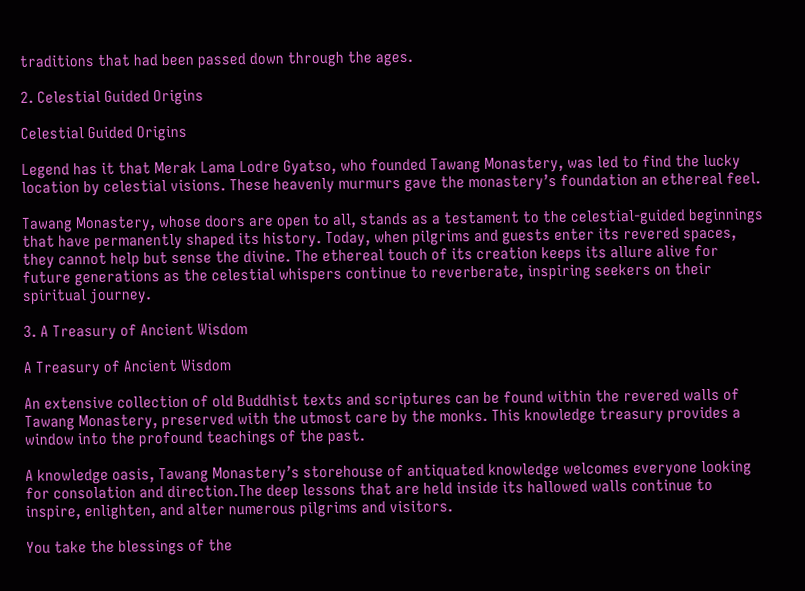traditions that had been passed down through the ages.

2. Celestial Guided Origins

Celestial Guided Origins

Legend has it that Merak Lama Lodre Gyatso, who founded Tawang Monastery, was led to find the lucky location by celestial visions. These heavenly murmurs gave the monastery’s foundation an ethereal feel.

Tawang Monastery, whose doors are open to all, stands as a testament to the celestial-guided beginnings that have permanently shaped its history. Today, when pilgrims and guests enter its revered spaces, they cannot help but sense the divine. The ethereal touch of its creation keeps its allure alive for future generations as the celestial whispers continue to reverberate, inspiring seekers on their spiritual journey.

3. A Treasury of Ancient Wisdom

A Treasury of Ancient Wisdom

An extensive collection of old Buddhist texts and scriptures can be found within the revered walls of Tawang Monastery, preserved with the utmost care by the monks. This knowledge treasury provides a window into the profound teachings of the past.

A knowledge oasis, Tawang Monastery’s storehouse of antiquated knowledge welcomes everyone looking for consolation and direction.The deep lessons that are held inside its hallowed walls continue to inspire, enlighten, and alter numerous pilgrims and visitors.

You take the blessings of the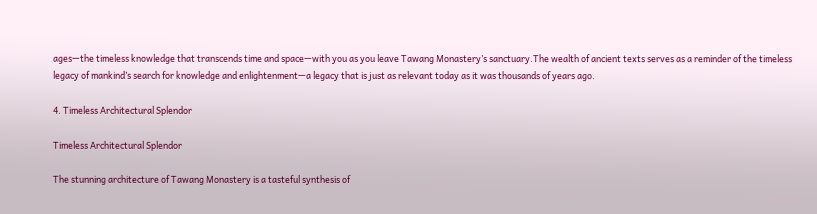ages—the timeless knowledge that transcends time and space—with you as you leave Tawang Monastery’s sanctuary.The wealth of ancient texts serves as a reminder of the timeless legacy of mankind’s search for knowledge and enlightenment—a legacy that is just as relevant today as it was thousands of years ago.

4. Timeless Architectural Splendor

Timeless Architectural Splendor

The stunning architecture of Tawang Monastery is a tasteful synthesis of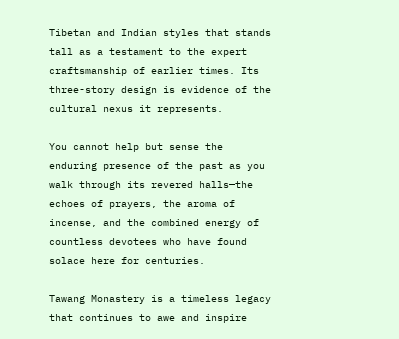Tibetan and Indian styles that stands tall as a testament to the expert craftsmanship of earlier times. Its three-story design is evidence of the cultural nexus it represents.

You cannot help but sense the enduring presence of the past as you walk through its revered halls—the echoes of prayers, the aroma of incense, and the combined energy of countless devotees who have found solace here for centuries.

Tawang Monastery is a timeless legacy that continues to awe and inspire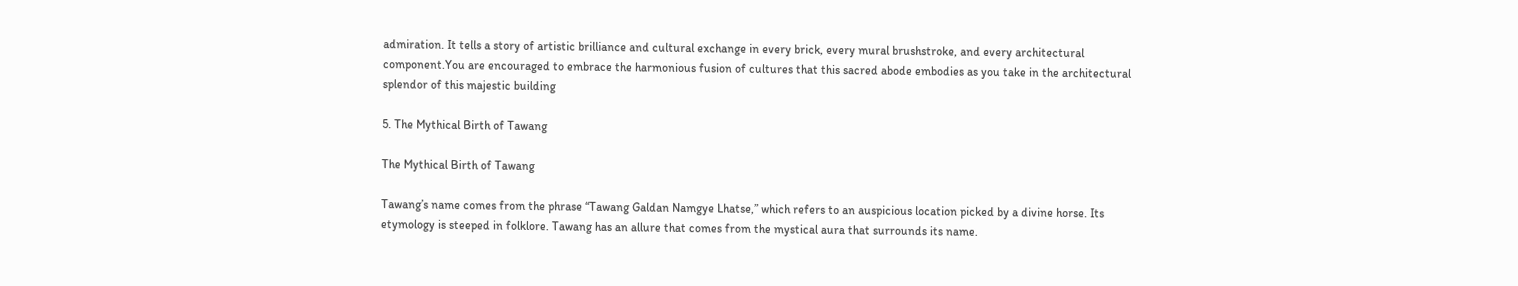admiration. It tells a story of artistic brilliance and cultural exchange in every brick, every mural brushstroke, and every architectural component.You are encouraged to embrace the harmonious fusion of cultures that this sacred abode embodies as you take in the architectural splendor of this majestic building

5. The Mythical Birth of Tawang

The Mythical Birth of Tawang

Tawang’s name comes from the phrase “Tawang Galdan Namgye Lhatse,” which refers to an auspicious location picked by a divine horse. Its etymology is steeped in folklore. Tawang has an allure that comes from the mystical aura that surrounds its name.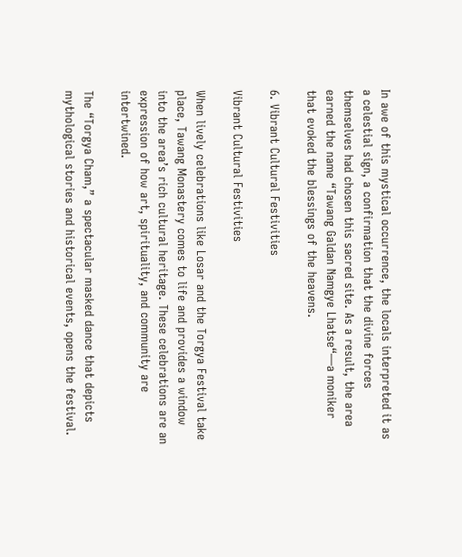In awe of this mystical occurrence, the locals interpreted it as a celestial sign, a confirmation that the divine forces themselves had chosen this sacred site. As a result, the area earned the name “Tawang Galdan Namgye Lhatse“—a moniker that evoked the blessings of the heavens.

6. Vibrant Cultural Festivities

Vibrant Cultural Festivities

When lively celebrations like Losar and the Torgya Festival take place, Tawang Monastery comes to life and provides a window into the area’s rich cultural heritage. These celebrations are an expression of how art, spirituality, and community are intertwined.

The “Torgya Cham,” a spectacular masked dance that depicts mythological stories and historical events, opens the festival.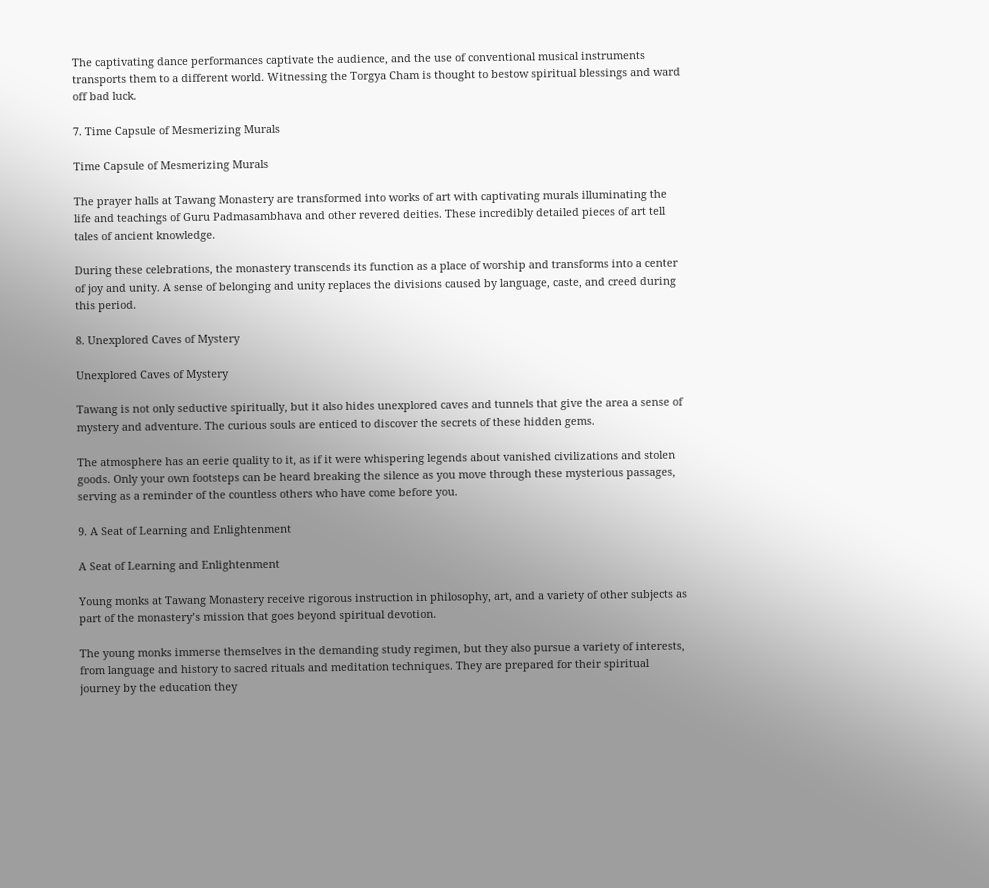The captivating dance performances captivate the audience, and the use of conventional musical instruments transports them to a different world. Witnessing the Torgya Cham is thought to bestow spiritual blessings and ward off bad luck.

7. Time Capsule of Mesmerizing Murals

Time Capsule of Mesmerizing Murals

The prayer halls at Tawang Monastery are transformed into works of art with captivating murals illuminating the life and teachings of Guru Padmasambhava and other revered deities. These incredibly detailed pieces of art tell tales of ancient knowledge.

During these celebrations, the monastery transcends its function as a place of worship and transforms into a center of joy and unity. A sense of belonging and unity replaces the divisions caused by language, caste, and creed during this period.

8. Unexplored Caves of Mystery

Unexplored Caves of Mystery

Tawang is not only seductive spiritually, but it also hides unexplored caves and tunnels that give the area a sense of mystery and adventure. The curious souls are enticed to discover the secrets of these hidden gems.

The atmosphere has an eerie quality to it, as if it were whispering legends about vanished civilizations and stolen goods. Only your own footsteps can be heard breaking the silence as you move through these mysterious passages, serving as a reminder of the countless others who have come before you.

9. A Seat of Learning and Enlightenment

A Seat of Learning and Enlightenment

Young monks at Tawang Monastery receive rigorous instruction in philosophy, art, and a variety of other subjects as part of the monastery’s mission that goes beyond spiritual devotion.

The young monks immerse themselves in the demanding study regimen, but they also pursue a variety of interests, from language and history to sacred rituals and meditation techniques. They are prepared for their spiritual journey by the education they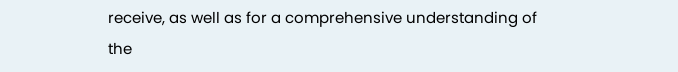receive, as well as for a comprehensive understanding of the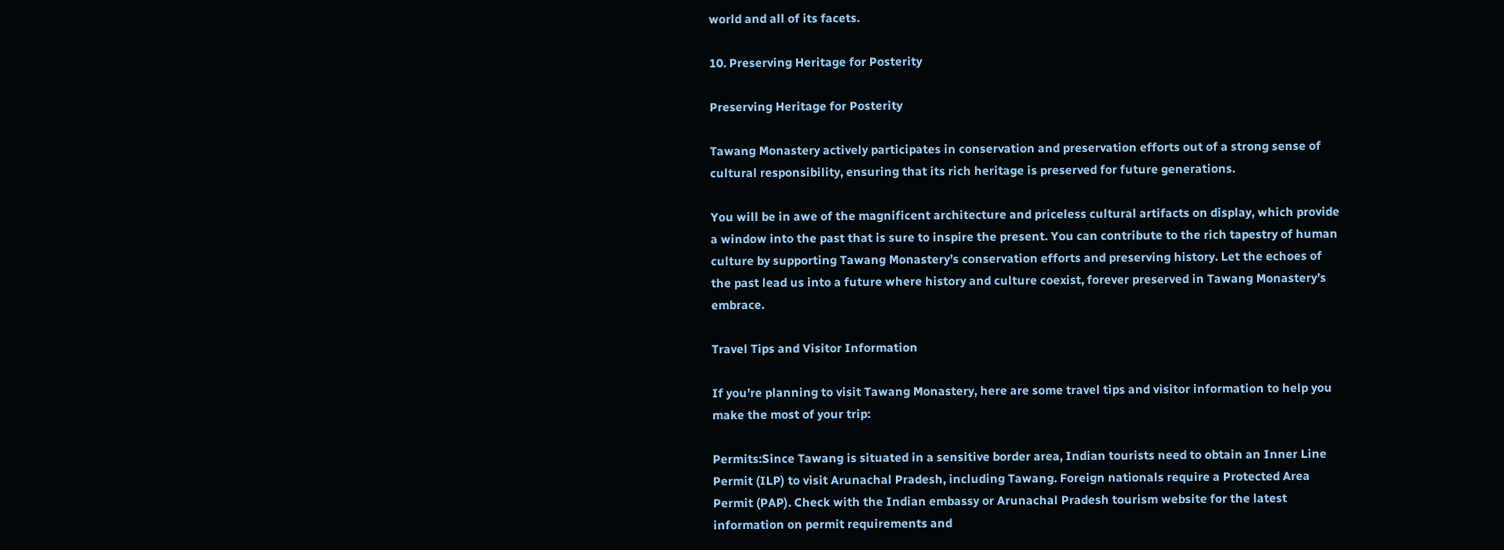world and all of its facets.

10. Preserving Heritage for Posterity

Preserving Heritage for Posterity

Tawang Monastery actively participates in conservation and preservation efforts out of a strong sense of cultural responsibility, ensuring that its rich heritage is preserved for future generations.

You will be in awe of the magnificent architecture and priceless cultural artifacts on display, which provide a window into the past that is sure to inspire the present. You can contribute to the rich tapestry of human culture by supporting Tawang Monastery’s conservation efforts and preserving history. Let the echoes of the past lead us into a future where history and culture coexist, forever preserved in Tawang Monastery’s embrace.

Travel Tips and Visitor Information

If you’re planning to visit Tawang Monastery, here are some travel tips and visitor information to help you make the most of your trip:

Permits:Since Tawang is situated in a sensitive border area, Indian tourists need to obtain an Inner Line Permit (ILP) to visit Arunachal Pradesh, including Tawang. Foreign nationals require a Protected Area Permit (PAP). Check with the Indian embassy or Arunachal Pradesh tourism website for the latest information on permit requirements and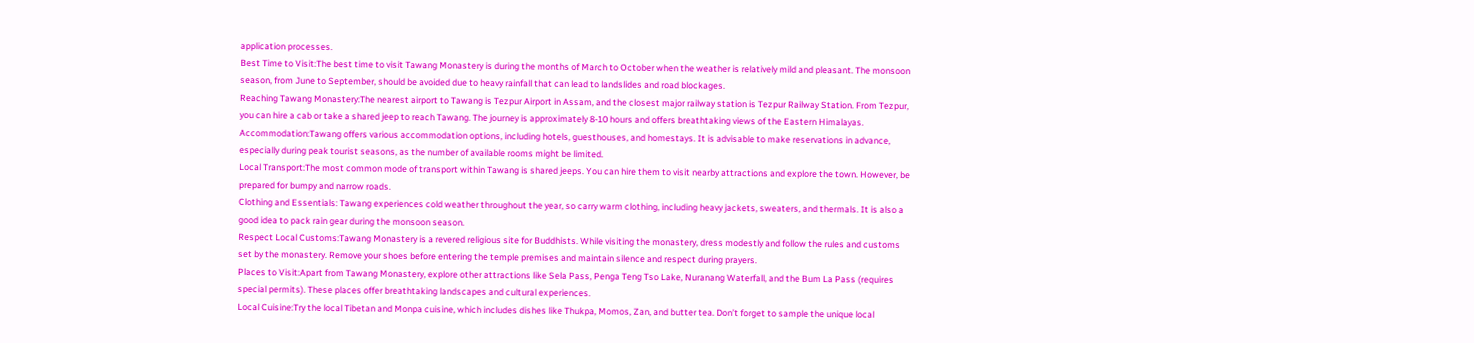application processes.
Best Time to Visit:The best time to visit Tawang Monastery is during the months of March to October when the weather is relatively mild and pleasant. The monsoon season, from June to September, should be avoided due to heavy rainfall that can lead to landslides and road blockages.
Reaching Tawang Monastery:The nearest airport to Tawang is Tezpur Airport in Assam, and the closest major railway station is Tezpur Railway Station. From Tezpur, you can hire a cab or take a shared jeep to reach Tawang. The journey is approximately 8-10 hours and offers breathtaking views of the Eastern Himalayas.
Accommodation:Tawang offers various accommodation options, including hotels, guesthouses, and homestays. It is advisable to make reservations in advance, especially during peak tourist seasons, as the number of available rooms might be limited.
Local Transport:The most common mode of transport within Tawang is shared jeeps. You can hire them to visit nearby attractions and explore the town. However, be prepared for bumpy and narrow roads.
Clothing and Essentials: Tawang experiences cold weather throughout the year, so carry warm clothing, including heavy jackets, sweaters, and thermals. It is also a good idea to pack rain gear during the monsoon season.
Respect Local Customs:Tawang Monastery is a revered religious site for Buddhists. While visiting the monastery, dress modestly and follow the rules and customs set by the monastery. Remove your shoes before entering the temple premises and maintain silence and respect during prayers.
Places to Visit:Apart from Tawang Monastery, explore other attractions like Sela Pass, Penga Teng Tso Lake, Nuranang Waterfall, and the Bum La Pass (requires special permits). These places offer breathtaking landscapes and cultural experiences.
Local Cuisine:Try the local Tibetan and Monpa cuisine, which includes dishes like Thukpa, Momos, Zan, and butter tea. Don’t forget to sample the unique local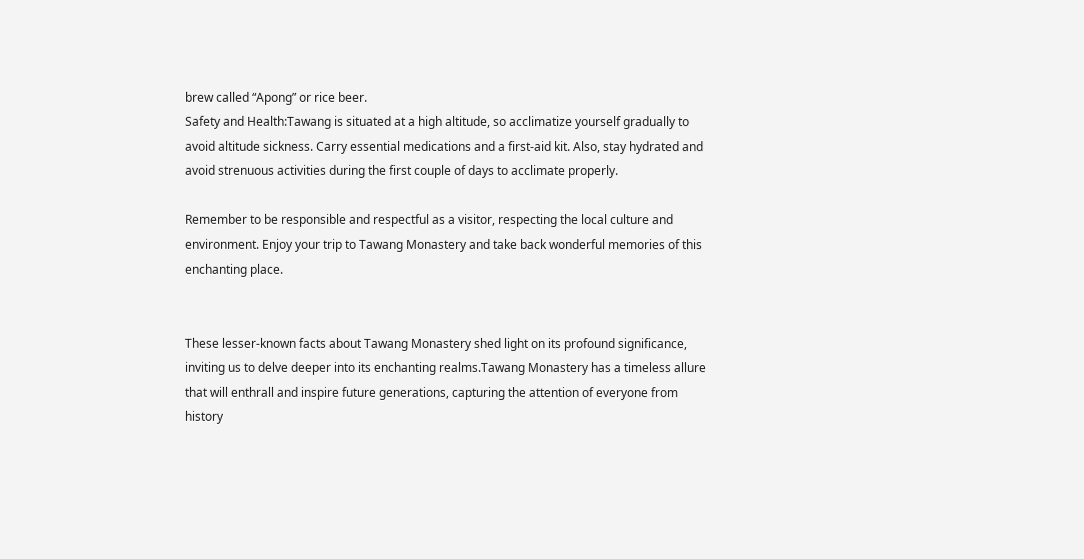brew called “Apong” or rice beer.
Safety and Health:Tawang is situated at a high altitude, so acclimatize yourself gradually to avoid altitude sickness. Carry essential medications and a first-aid kit. Also, stay hydrated and avoid strenuous activities during the first couple of days to acclimate properly.

Remember to be responsible and respectful as a visitor, respecting the local culture and environment. Enjoy your trip to Tawang Monastery and take back wonderful memories of this enchanting place.


These lesser-known facts about Tawang Monastery shed light on its profound significance, inviting us to delve deeper into its enchanting realms.Tawang Monastery has a timeless allure that will enthrall and inspire future generations, capturing the attention of everyone from history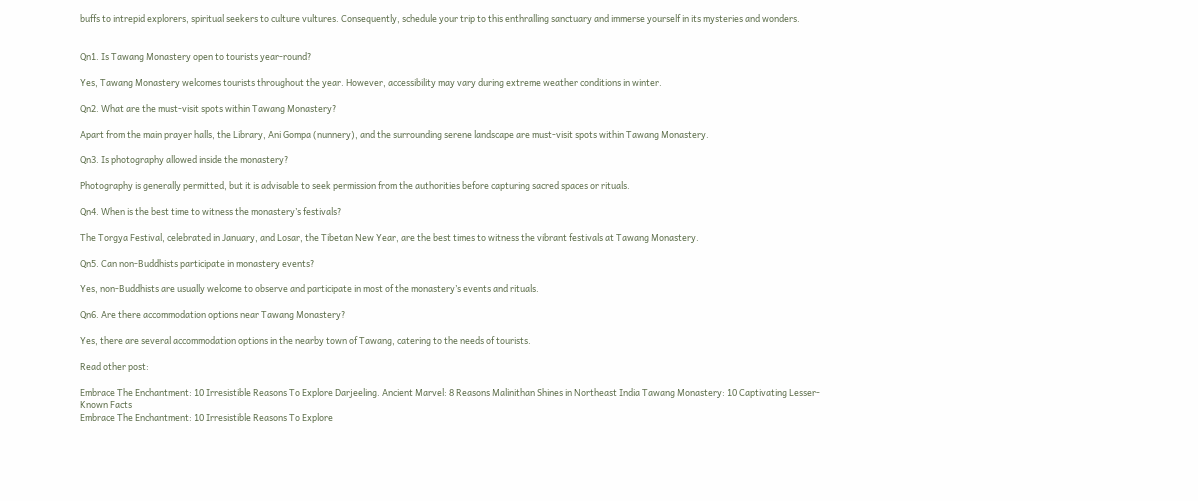buffs to intrepid explorers, spiritual seekers to culture vultures. Consequently, schedule your trip to this enthralling sanctuary and immerse yourself in its mysteries and wonders.


Qn1. Is Tawang Monastery open to tourists year-round?

Yes, Tawang Monastery welcomes tourists throughout the year. However, accessibility may vary during extreme weather conditions in winter.

Qn2. What are the must-visit spots within Tawang Monastery?

Apart from the main prayer halls, the Library, Ani Gompa (nunnery), and the surrounding serene landscape are must-visit spots within Tawang Monastery.

Qn3. Is photography allowed inside the monastery?

Photography is generally permitted, but it is advisable to seek permission from the authorities before capturing sacred spaces or rituals.

Qn4. When is the best time to witness the monastery’s festivals?

The Torgya Festival, celebrated in January, and Losar, the Tibetan New Year, are the best times to witness the vibrant festivals at Tawang Monastery.

Qn5. Can non-Buddhists participate in monastery events?

Yes, non-Buddhists are usually welcome to observe and participate in most of the monastery’s events and rituals.

Qn6. Are there accommodation options near Tawang Monastery?

Yes, there are several accommodation options in the nearby town of Tawang, catering to the needs of tourists.

Read other post:

Embrace The Enchantment: 10 Irresistible Reasons To Explore Darjeeling. Ancient Marvel: 8 Reasons Malinithan Shines in Northeast India Tawang Monastery: 10 Captivating Lesser-Known Facts
Embrace The Enchantment: 10 Irresistible Reasons To Explore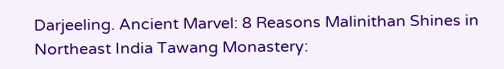Darjeeling. Ancient Marvel: 8 Reasons Malinithan Shines in Northeast India Tawang Monastery: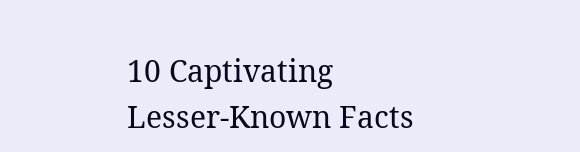10 Captivating Lesser-Known Facts